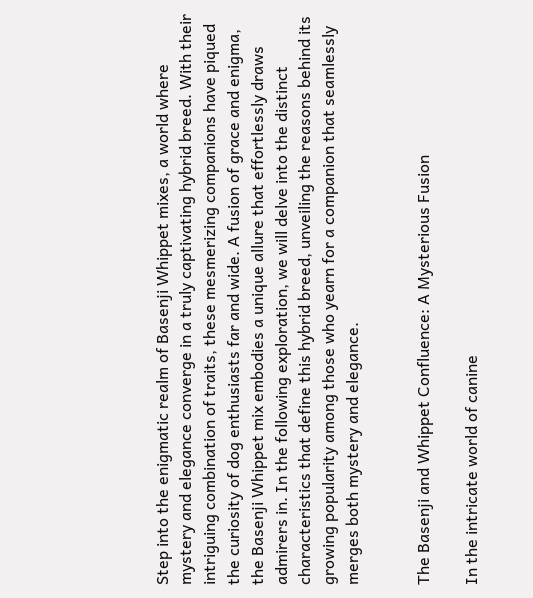Step into the enigmatic realm of Basenji Whippet mixes, a world where mystery and elegance converge in a truly captivating hybrid breed. With their intriguing combination of traits, these mesmerizing companions have piqued the curiosity of dog enthusiasts far and wide. A fusion of grace and enigma, the Basenji Whippet mix embodies a unique allure that effortlessly draws admirers in. In the following exploration, we will delve into the distinct characteristics that define this hybrid breed, unveiling the reasons behind its growing popularity among those who yearn for a companion that seamlessly merges both mystery and elegance.


The Basenji and Whippet Confluence: A Mysterious Fusion

In the intricate world of canine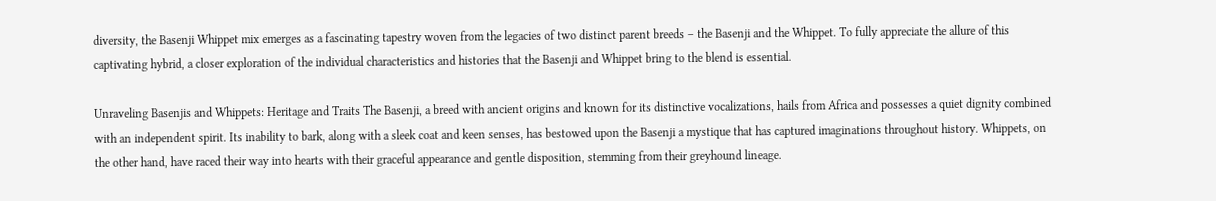diversity, the Basenji Whippet mix emerges as a fascinating tapestry woven from the legacies of two distinct parent breeds – the Basenji and the Whippet. To fully appreciate the allure of this captivating hybrid, a closer exploration of the individual characteristics and histories that the Basenji and Whippet bring to the blend is essential.

Unraveling Basenjis and Whippets: Heritage and Traits The Basenji, a breed with ancient origins and known for its distinctive vocalizations, hails from Africa and possesses a quiet dignity combined with an independent spirit. Its inability to bark, along with a sleek coat and keen senses, has bestowed upon the Basenji a mystique that has captured imaginations throughout history. Whippets, on the other hand, have raced their way into hearts with their graceful appearance and gentle disposition, stemming from their greyhound lineage.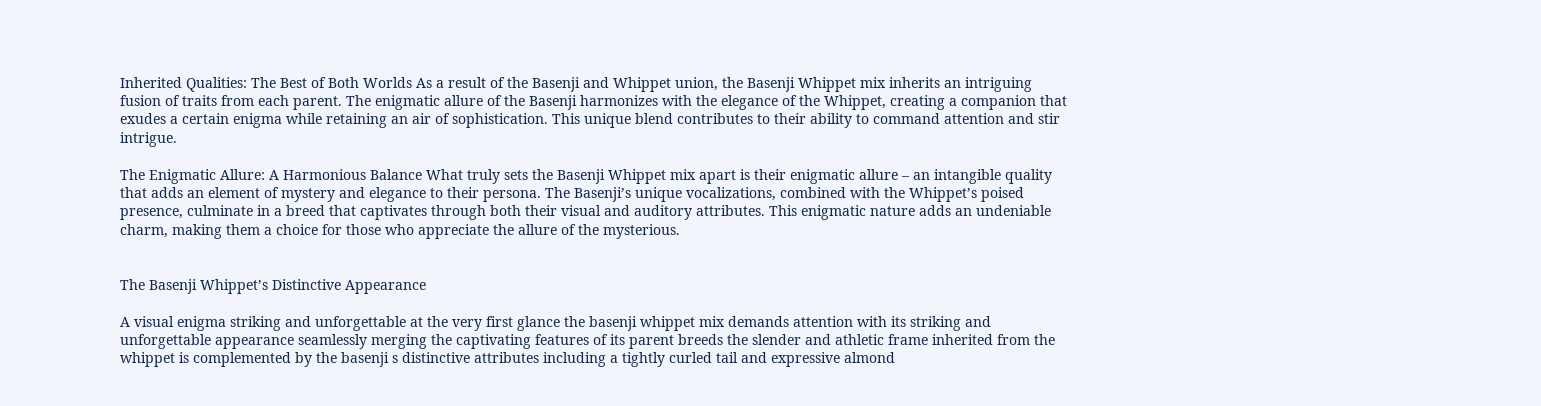Inherited Qualities: The Best of Both Worlds As a result of the Basenji and Whippet union, the Basenji Whippet mix inherits an intriguing fusion of traits from each parent. The enigmatic allure of the Basenji harmonizes with the elegance of the Whippet, creating a companion that exudes a certain enigma while retaining an air of sophistication. This unique blend contributes to their ability to command attention and stir intrigue.

The Enigmatic Allure: A Harmonious Balance What truly sets the Basenji Whippet mix apart is their enigmatic allure – an intangible quality that adds an element of mystery and elegance to their persona. The Basenji’s unique vocalizations, combined with the Whippet’s poised presence, culminate in a breed that captivates through both their visual and auditory attributes. This enigmatic nature adds an undeniable charm, making them a choice for those who appreciate the allure of the mysterious.


The Basenji Whippet’s Distinctive Appearance

A visual enigma striking and unforgettable at the very first glance the basenji whippet mix demands attention with its striking and unforgettable appearance seamlessly merging the captivating features of its parent breeds the slender and athletic frame inherited from the whippet is complemented by the basenji s distinctive attributes including a tightly curled tail and expressive almond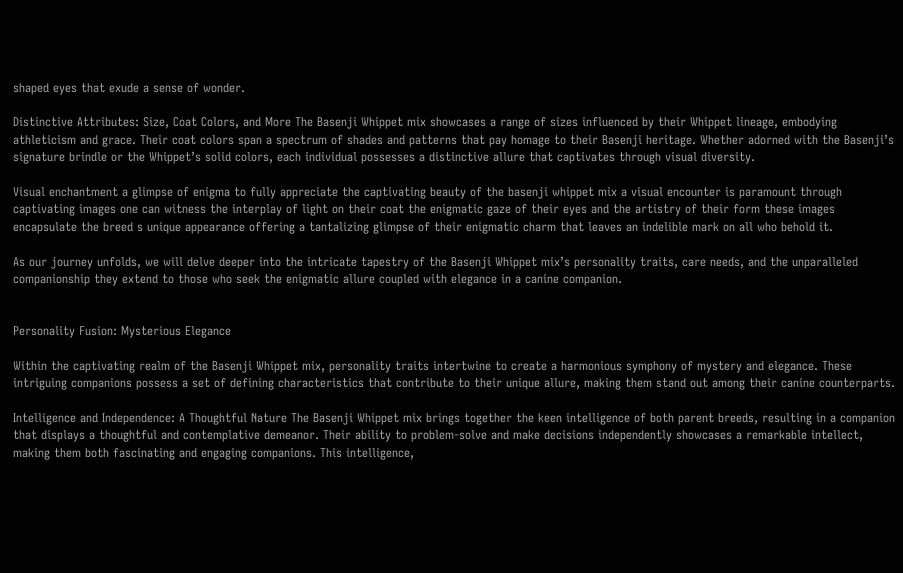shaped eyes that exude a sense of wonder.

Distinctive Attributes: Size, Coat Colors, and More The Basenji Whippet mix showcases a range of sizes influenced by their Whippet lineage, embodying athleticism and grace. Their coat colors span a spectrum of shades and patterns that pay homage to their Basenji heritage. Whether adorned with the Basenji’s signature brindle or the Whippet’s solid colors, each individual possesses a distinctive allure that captivates through visual diversity.

Visual enchantment a glimpse of enigma to fully appreciate the captivating beauty of the basenji whippet mix a visual encounter is paramount through captivating images one can witness the interplay of light on their coat the enigmatic gaze of their eyes and the artistry of their form these images encapsulate the breed s unique appearance offering a tantalizing glimpse of their enigmatic charm that leaves an indelible mark on all who behold it.

As our journey unfolds, we will delve deeper into the intricate tapestry of the Basenji Whippet mix’s personality traits, care needs, and the unparalleled companionship they extend to those who seek the enigmatic allure coupled with elegance in a canine companion.


Personality Fusion: Mysterious Elegance

Within the captivating realm of the Basenji Whippet mix, personality traits intertwine to create a harmonious symphony of mystery and elegance. These intriguing companions possess a set of defining characteristics that contribute to their unique allure, making them stand out among their canine counterparts.

Intelligence and Independence: A Thoughtful Nature The Basenji Whippet mix brings together the keen intelligence of both parent breeds, resulting in a companion that displays a thoughtful and contemplative demeanor. Their ability to problem-solve and make decisions independently showcases a remarkable intellect, making them both fascinating and engaging companions. This intelligence,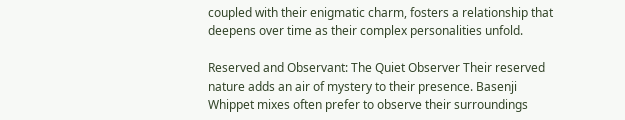coupled with their enigmatic charm, fosters a relationship that deepens over time as their complex personalities unfold.

Reserved and Observant: The Quiet Observer Their reserved nature adds an air of mystery to their presence. Basenji Whippet mixes often prefer to observe their surroundings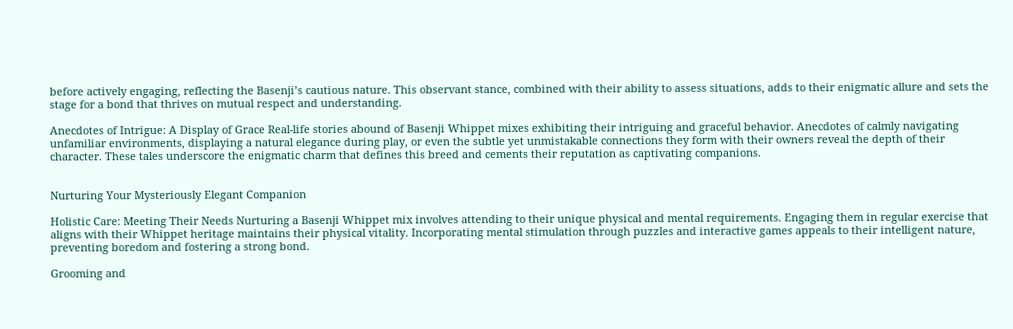before actively engaging, reflecting the Basenji’s cautious nature. This observant stance, combined with their ability to assess situations, adds to their enigmatic allure and sets the stage for a bond that thrives on mutual respect and understanding.

Anecdotes of Intrigue: A Display of Grace Real-life stories abound of Basenji Whippet mixes exhibiting their intriguing and graceful behavior. Anecdotes of calmly navigating unfamiliar environments, displaying a natural elegance during play, or even the subtle yet unmistakable connections they form with their owners reveal the depth of their character. These tales underscore the enigmatic charm that defines this breed and cements their reputation as captivating companions.


Nurturing Your Mysteriously Elegant Companion

Holistic Care: Meeting Their Needs Nurturing a Basenji Whippet mix involves attending to their unique physical and mental requirements. Engaging them in regular exercise that aligns with their Whippet heritage maintains their physical vitality. Incorporating mental stimulation through puzzles and interactive games appeals to their intelligent nature, preventing boredom and fostering a strong bond.

Grooming and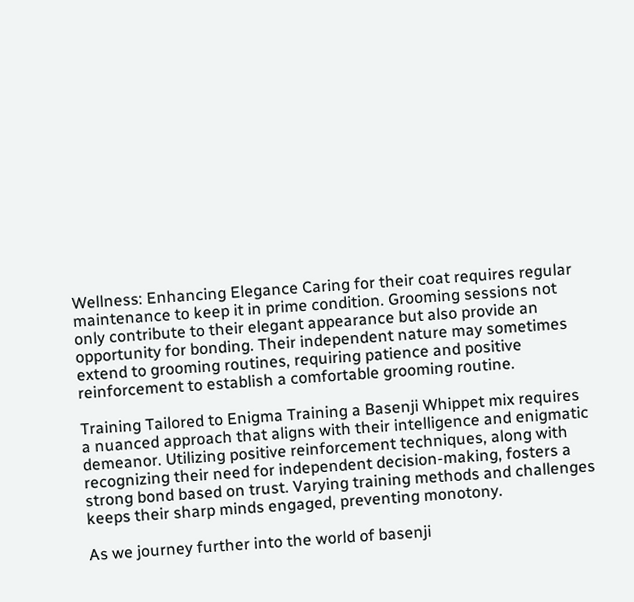Wellness: Enhancing Elegance Caring for their coat requires regular maintenance to keep it in prime condition. Grooming sessions not only contribute to their elegant appearance but also provide an opportunity for bonding. Their independent nature may sometimes extend to grooming routines, requiring patience and positive reinforcement to establish a comfortable grooming routine.

Training Tailored to Enigma Training a Basenji Whippet mix requires a nuanced approach that aligns with their intelligence and enigmatic demeanor. Utilizing positive reinforcement techniques, along with recognizing their need for independent decision-making, fosters a strong bond based on trust. Varying training methods and challenges keeps their sharp minds engaged, preventing monotony.

As we journey further into the world of basenji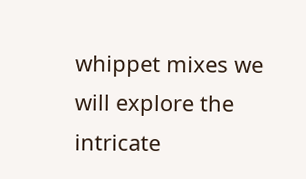whippet mixes we will explore the intricate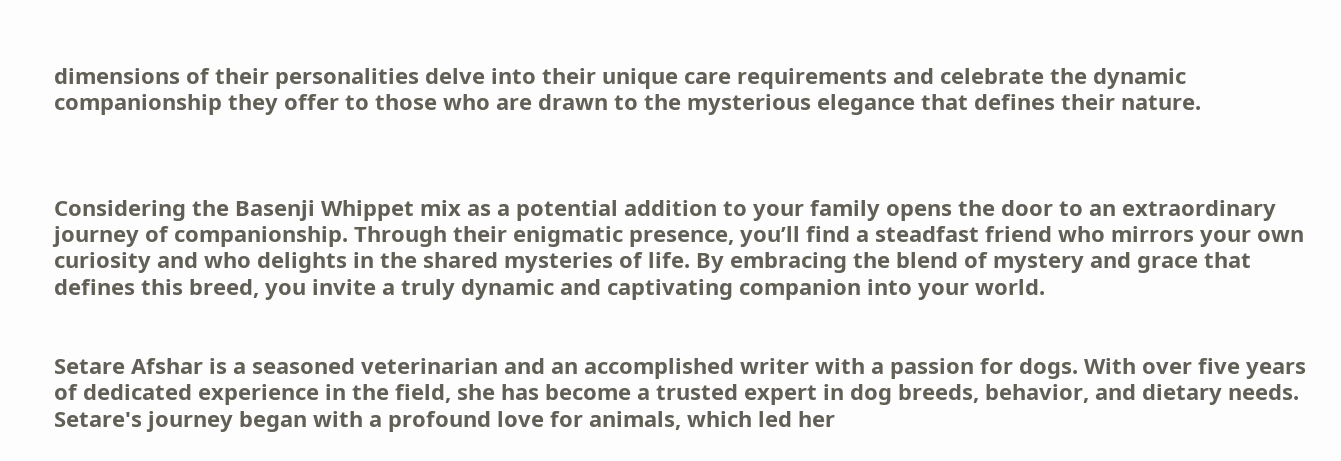dimensions of their personalities delve into their unique care requirements and celebrate the dynamic companionship they offer to those who are drawn to the mysterious elegance that defines their nature.



Considering the Basenji Whippet mix as a potential addition to your family opens the door to an extraordinary journey of companionship. Through their enigmatic presence, you’ll find a steadfast friend who mirrors your own curiosity and who delights in the shared mysteries of life. By embracing the blend of mystery and grace that defines this breed, you invite a truly dynamic and captivating companion into your world.


Setare Afshar is a seasoned veterinarian and an accomplished writer with a passion for dogs. With over five years of dedicated experience in the field, she has become a trusted expert in dog breeds, behavior, and dietary needs. Setare's journey began with a profound love for animals, which led her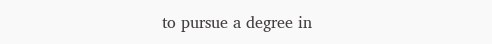to pursue a degree in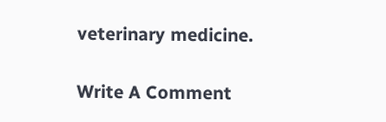veterinary medicine.

Write A Comment